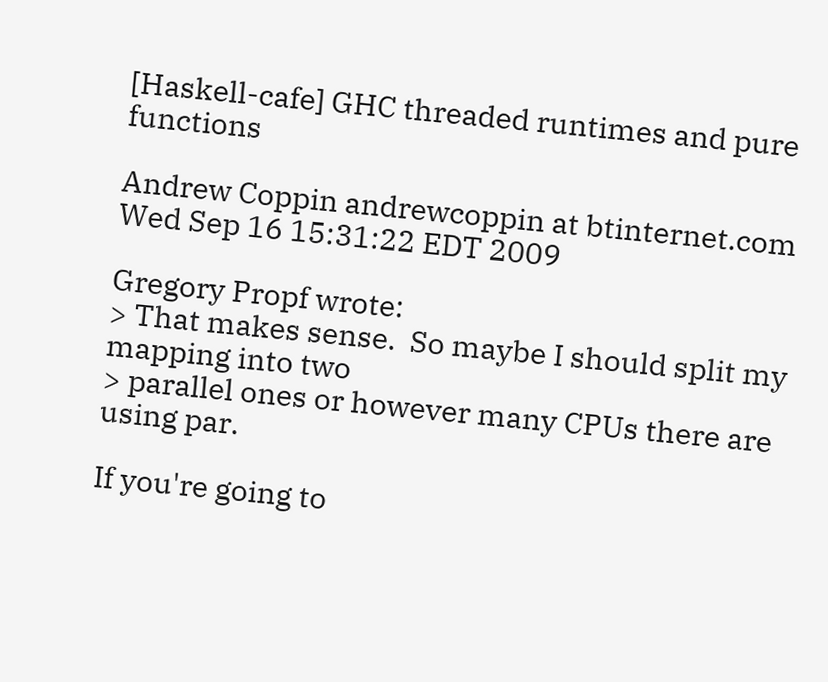[Haskell-cafe] GHC threaded runtimes and pure functions

Andrew Coppin andrewcoppin at btinternet.com
Wed Sep 16 15:31:22 EDT 2009

Gregory Propf wrote:
> That makes sense.  So maybe I should split my mapping into two
> parallel ones or however many CPUs there are using par.

If you're going to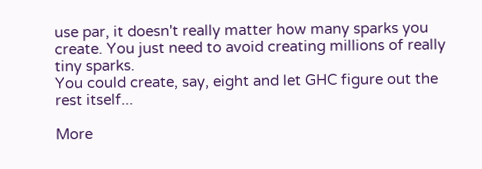use par, it doesn't really matter how many sparks you
create. You just need to avoid creating millions of really tiny sparks.
You could create, say, eight and let GHC figure out the rest itself...

More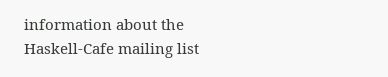information about the Haskell-Cafe mailing list